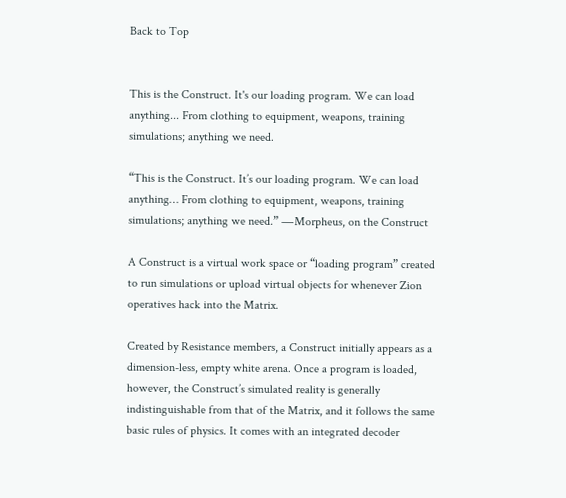Back to Top


This is the Construct. It's our loading program. We can load anything... From clothing to equipment, weapons, training simulations; anything we need.

“This is the Construct. It’s our loading program. We can load anything… From clothing to equipment, weapons, training simulations; anything we need.” ―Morpheus, on the Construct

A Construct is a virtual work space or “loading program” created to run simulations or upload virtual objects for whenever Zion operatives hack into the Matrix.

Created by Resistance members, a Construct initially appears as a dimension-less, empty white arena. Once a program is loaded, however, the Construct’s simulated reality is generally indistinguishable from that of the Matrix, and it follows the same basic rules of physics. It comes with an integrated decoder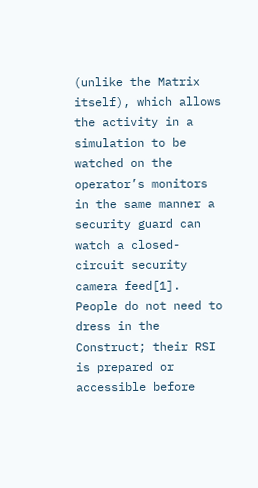(unlike the Matrix itself), which allows the activity in a simulation to be watched on the operator’s monitors in the same manner a security guard can watch a closed-circuit security camera feed[1]. People do not need to dress in the Construct; their RSI is prepared or accessible before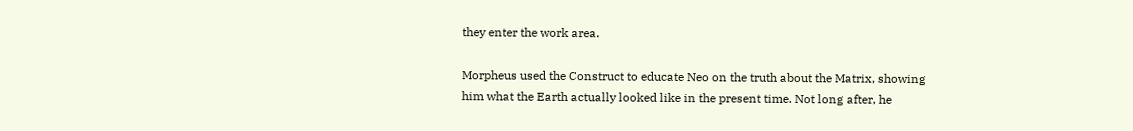they enter the work area.

Morpheus used the Construct to educate Neo on the truth about the Matrix, showing him what the Earth actually looked like in the present time. Not long after, he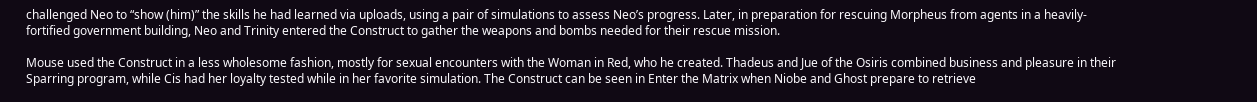challenged Neo to “show (him)” the skills he had learned via uploads, using a pair of simulations to assess Neo’s progress. Later, in preparation for rescuing Morpheus from agents in a heavily-fortified government building, Neo and Trinity entered the Construct to gather the weapons and bombs needed for their rescue mission.

Mouse used the Construct in a less wholesome fashion, mostly for sexual encounters with the Woman in Red, who he created. Thadeus and Jue of the Osiris combined business and pleasure in their Sparring program, while Cis had her loyalty tested while in her favorite simulation. The Construct can be seen in Enter the Matrix when Niobe and Ghost prepare to retrieve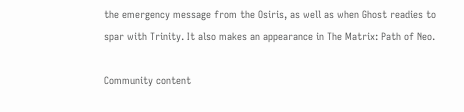the emergency message from the Osiris, as well as when Ghost readies to spar with Trinity. It also makes an appearance in The Matrix: Path of Neo.

Community content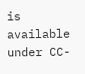is available under CC-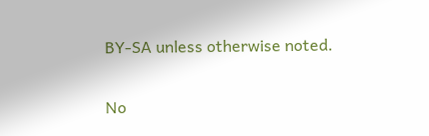BY-SA unless otherwise noted.

No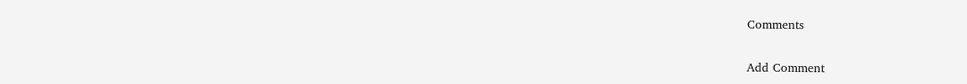Comments

Add Comment